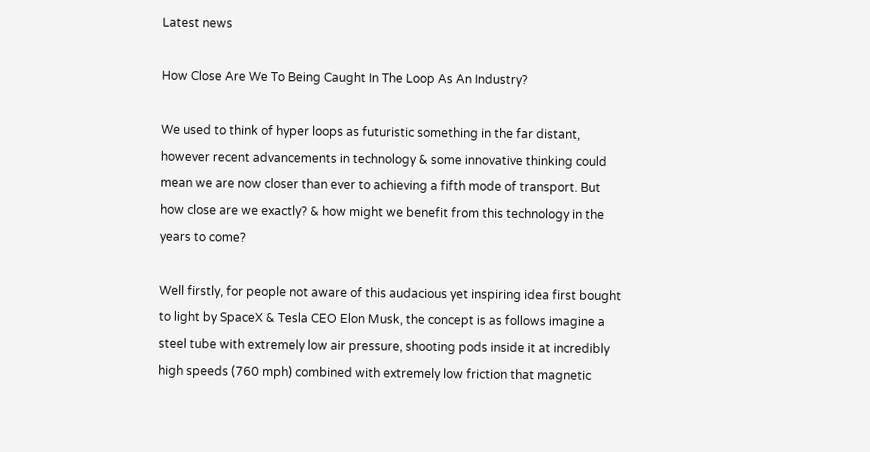Latest news

How Close Are We To Being Caught In The Loop As An Industry?

We used to think of hyper loops as futuristic something in the far distant, however recent advancements in technology & some innovative thinking could mean we are now closer than ever to achieving a fifth mode of transport. But how close are we exactly? & how might we benefit from this technology in the years to come?

Well firstly, for people not aware of this audacious yet inspiring idea first bought to light by SpaceX & Tesla CEO Elon Musk, the concept is as follows imagine a steel tube with extremely low air pressure, shooting pods inside it at incredibly high speeds (760 mph) combined with extremely low friction that magnetic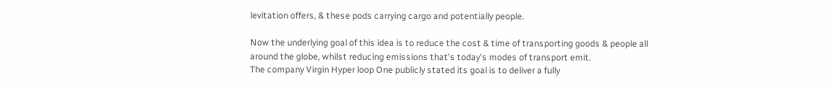levitation offers, & these pods carrying cargo and potentially people.

Now the underlying goal of this idea is to reduce the cost & time of transporting goods & people all around the globe, whilst reducing emissions that’s today’s modes of transport emit.
The company Virgin Hyper loop One publicly stated its goal is to deliver a fully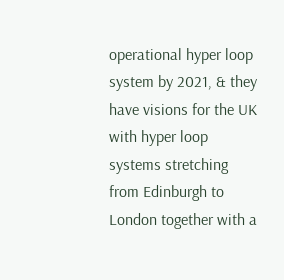operational hyper loop system by 2021, & they have visions for the UK with hyper loop systems stretching from Edinburgh to London together with a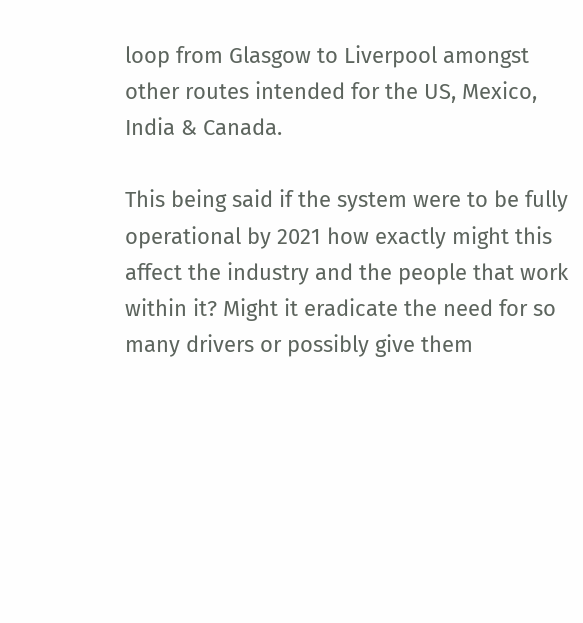loop from Glasgow to Liverpool amongst other routes intended for the US, Mexico, India & Canada.

This being said if the system were to be fully operational by 2021 how exactly might this affect the industry and the people that work within it? Might it eradicate the need for so many drivers or possibly give them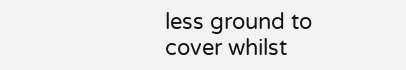less ground to cover whilst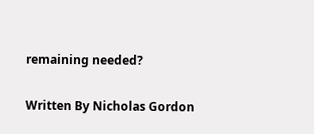remaining needed?

Written By Nicholas Gordon